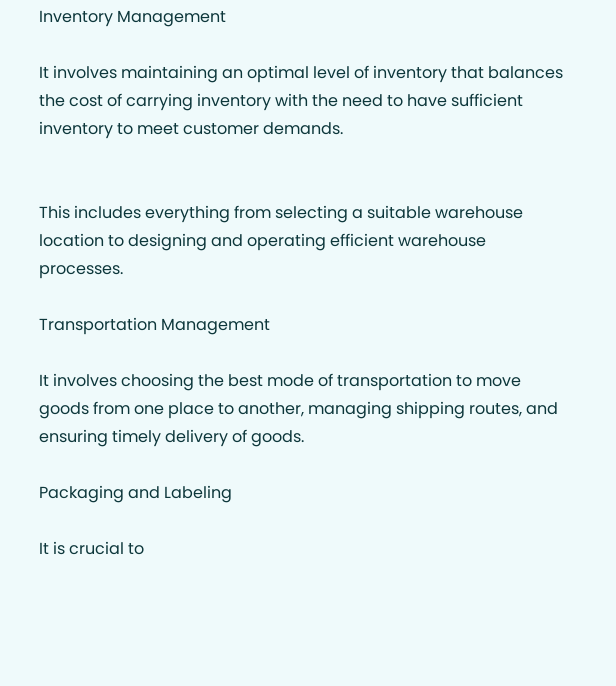Inventory Management

It involves maintaining an optimal level of inventory that balances the cost of carrying inventory with the need to have sufficient inventory to meet customer demands.


This includes everything from selecting a suitable warehouse location to designing and operating efficient warehouse processes.

Transportation Management

It involves choosing the best mode of transportation to move goods from one place to another, managing shipping routes, and ensuring timely delivery of goods.

Packaging and Labeling

It is crucial to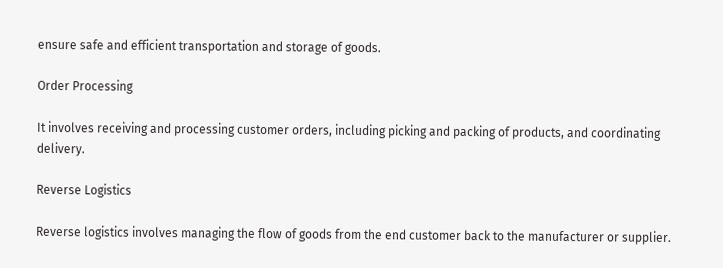ensure safe and efficient transportation and storage of goods.

Order Processing

It involves receiving and processing customer orders, including picking and packing of products, and coordinating delivery.

Reverse Logistics

Reverse logistics involves managing the flow of goods from the end customer back to the manufacturer or supplier.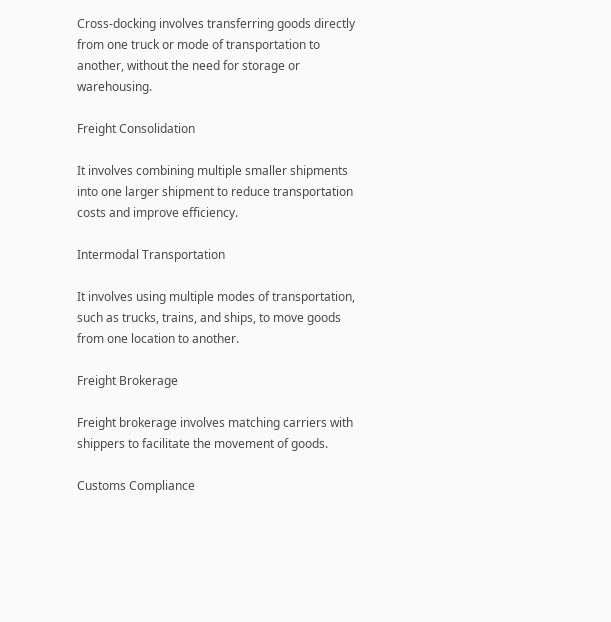Cross-docking involves transferring goods directly from one truck or mode of transportation to another, without the need for storage or warehousing.

Freight Consolidation

It involves combining multiple smaller shipments into one larger shipment to reduce transportation costs and improve efficiency.

Intermodal Transportation

It involves using multiple modes of transportation, such as trucks, trains, and ships, to move goods from one location to another.

Freight Brokerage

Freight brokerage involves matching carriers with shippers to facilitate the movement of goods.

Customs Compliance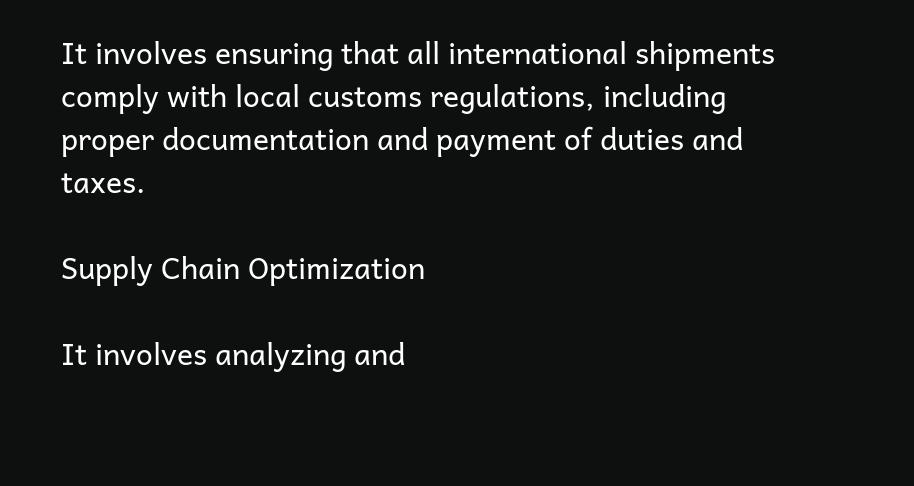It involves ensuring that all international shipments comply with local customs regulations, including proper documentation and payment of duties and taxes.

Supply Chain Optimization

It involves analyzing and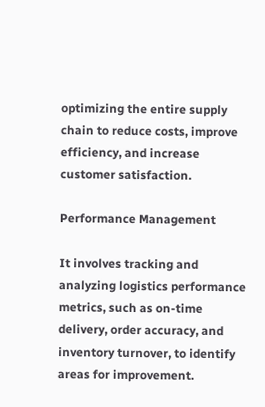optimizing the entire supply chain to reduce costs, improve efficiency, and increase customer satisfaction.

Performance Management

It involves tracking and analyzing logistics performance metrics, such as on-time delivery, order accuracy, and inventory turnover, to identify areas for improvement.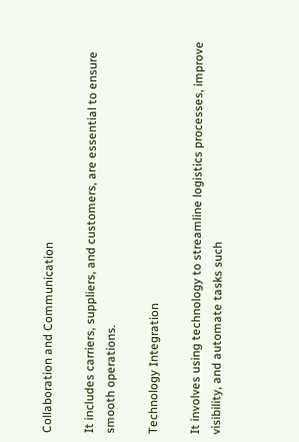Collaboration and Communication

It includes carriers, suppliers, and customers, are essential to ensure smooth operations.

Technology Integration

It involves using technology to streamline logistics processes, improve visibility, and automate tasks such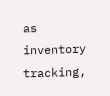as inventory tracking,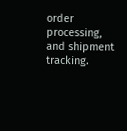order processing, and shipment tracking.